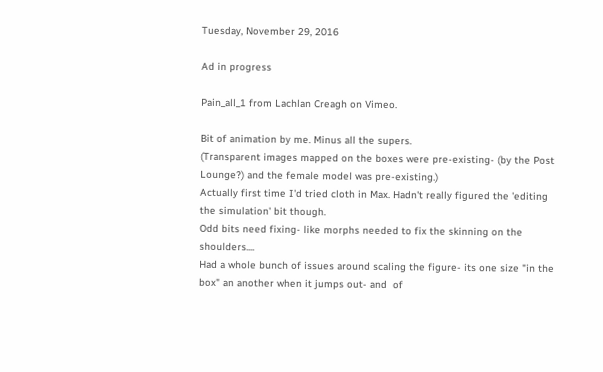Tuesday, November 29, 2016

Ad in progress

Pain_all_1 from Lachlan Creagh on Vimeo.

Bit of animation by me. Minus all the supers.
(Transparent images mapped on the boxes were pre-existing- (by the Post Lounge?) and the female model was pre-existing.)
Actually first time I'd tried cloth in Max. Hadn't really figured the 'editing the simulation' bit though.
Odd bits need fixing- like morphs needed to fix the skinning on the shoulders....
Had a whole bunch of issues around scaling the figure- its one size "in the box" an another when it jumps out- and  of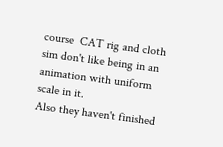course  CAT rig and cloth sim don't like being in an animation with uniform scale in it.
Also they haven't finished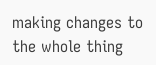making changes to the whole thing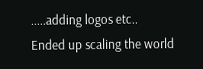.....adding logos etc..
Ended up scaling the world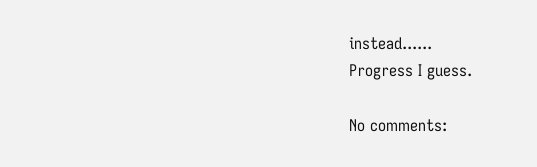instead......
Progress I guess.

No comments: